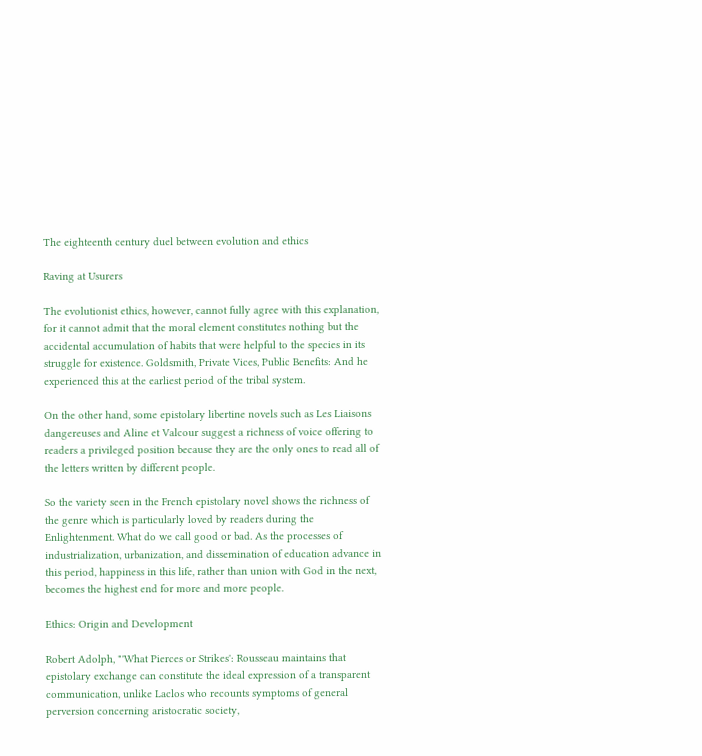The eighteenth century duel between evolution and ethics

Raving at Usurers

The evolutionist ethics, however, cannot fully agree with this explanation, for it cannot admit that the moral element constitutes nothing but the accidental accumulation of habits that were helpful to the species in its struggle for existence. Goldsmith, Private Vices, Public Benefits: And he experienced this at the earliest period of the tribal system.

On the other hand, some epistolary libertine novels such as Les Liaisons dangereuses and Aline et Valcour suggest a richness of voice offering to readers a privileged position because they are the only ones to read all of the letters written by different people.

So the variety seen in the French epistolary novel shows the richness of the genre which is particularly loved by readers during the Enlightenment. What do we call good or bad. As the processes of industrialization, urbanization, and dissemination of education advance in this period, happiness in this life, rather than union with God in the next, becomes the highest end for more and more people.

Ethics: Origin and Development

Robert Adolph, "'What Pierces or Strikes': Rousseau maintains that epistolary exchange can constitute the ideal expression of a transparent communication, unlike Laclos who recounts symptoms of general perversion concerning aristocratic society,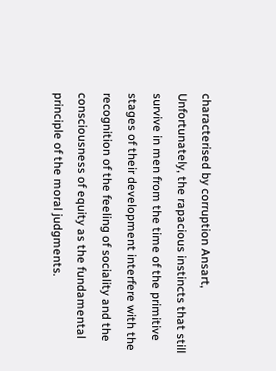characterised by corruption Ansart, Unfortunately, the rapacious instincts that still survive in men from the time of the primitive stages of their development interfere with the recognition of the feeling of sociality and the consciousness of equity as the fundamental principle of the moral judgments.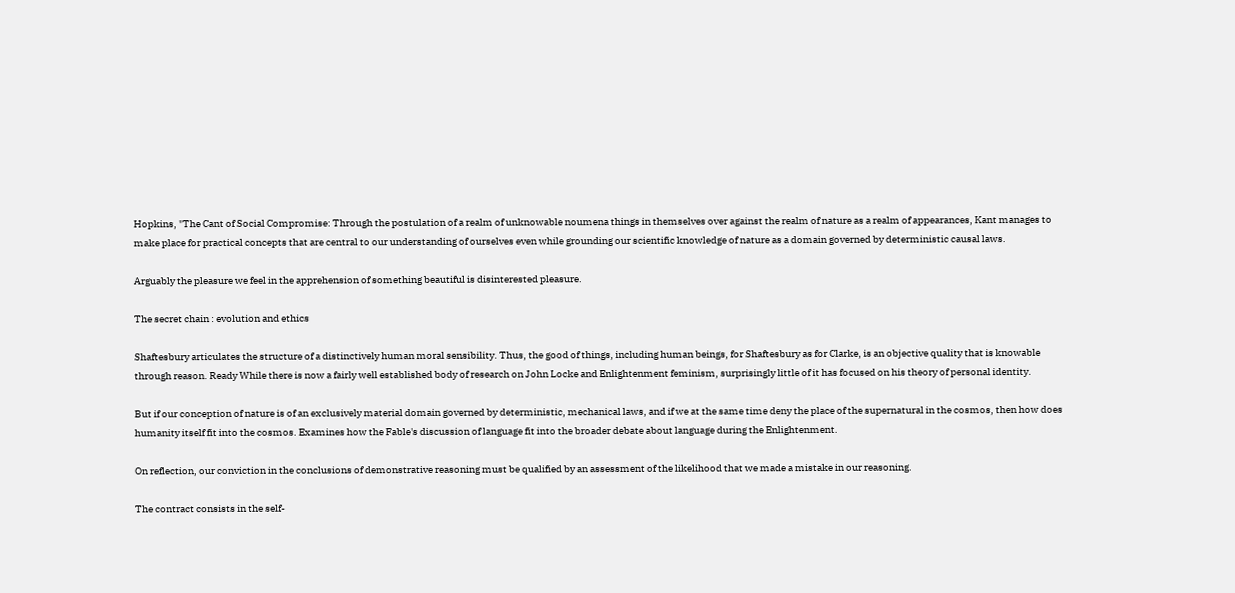Hopkins, "The Cant of Social Compromise: Through the postulation of a realm of unknowable noumena things in themselves over against the realm of nature as a realm of appearances, Kant manages to make place for practical concepts that are central to our understanding of ourselves even while grounding our scientific knowledge of nature as a domain governed by deterministic causal laws.

Arguably the pleasure we feel in the apprehension of something beautiful is disinterested pleasure.

The secret chain : evolution and ethics

Shaftesbury articulates the structure of a distinctively human moral sensibility. Thus, the good of things, including human beings, for Shaftesbury as for Clarke, is an objective quality that is knowable through reason. Ready While there is now a fairly well established body of research on John Locke and Enlightenment feminism, surprisingly little of it has focused on his theory of personal identity.

But if our conception of nature is of an exclusively material domain governed by deterministic, mechanical laws, and if we at the same time deny the place of the supernatural in the cosmos, then how does humanity itself fit into the cosmos. Examines how the Fable's discussion of language fit into the broader debate about language during the Enlightenment.

On reflection, our conviction in the conclusions of demonstrative reasoning must be qualified by an assessment of the likelihood that we made a mistake in our reasoning.

The contract consists in the self-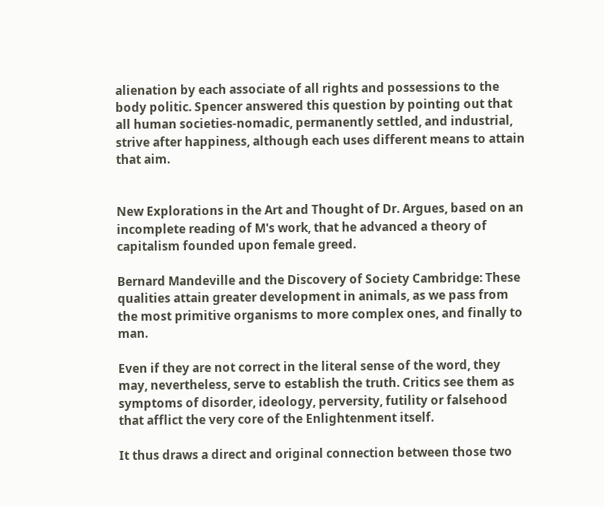alienation by each associate of all rights and possessions to the body politic. Spencer answered this question by pointing out that all human societies-nomadic, permanently settled, and industrial, strive after happiness, although each uses different means to attain that aim.


New Explorations in the Art and Thought of Dr. Argues, based on an incomplete reading of M's work, that he advanced a theory of capitalism founded upon female greed.

Bernard Mandeville and the Discovery of Society Cambridge: These qualities attain greater development in animals, as we pass from the most primitive organisms to more complex ones, and finally to man.

Even if they are not correct in the literal sense of the word, they may, nevertheless, serve to establish the truth. Critics see them as symptoms of disorder, ideology, perversity, futility or falsehood that afflict the very core of the Enlightenment itself.

It thus draws a direct and original connection between those two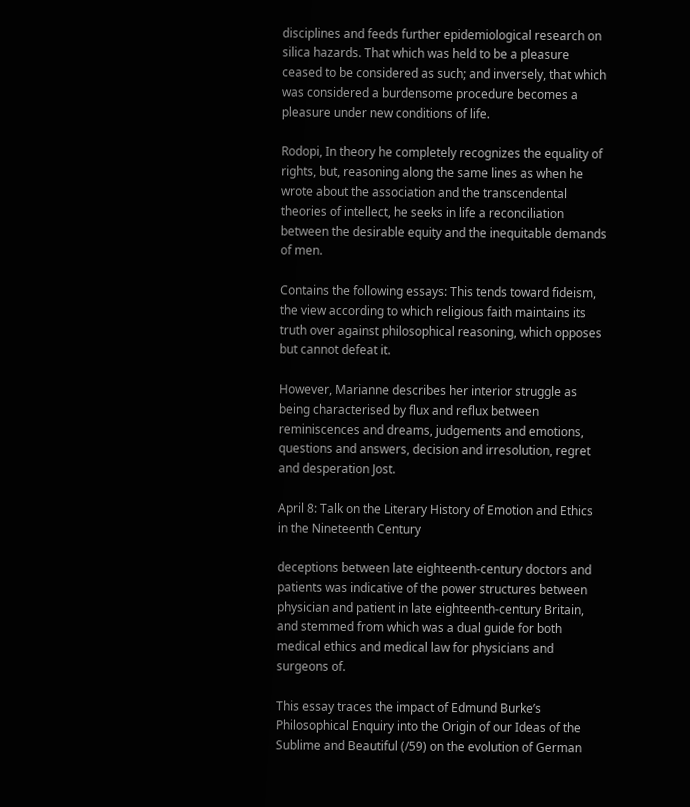disciplines and feeds further epidemiological research on silica hazards. That which was held to be a pleasure ceased to be considered as such; and inversely, that which was considered a burdensome procedure becomes a pleasure under new conditions of life.

Rodopi, In theory he completely recognizes the equality of rights, but, reasoning along the same lines as when he wrote about the association and the transcendental theories of intellect, he seeks in life a reconciliation between the desirable equity and the inequitable demands of men.

Contains the following essays: This tends toward fideism, the view according to which religious faith maintains its truth over against philosophical reasoning, which opposes but cannot defeat it.

However, Marianne describes her interior struggle as being characterised by flux and reflux between reminiscences and dreams, judgements and emotions, questions and answers, decision and irresolution, regret and desperation Jost.

April 8: Talk on the Literary History of Emotion and Ethics in the Nineteenth Century

deceptions between late eighteenth-century doctors and patients was indicative of the power structures between physician and patient in late eighteenth-century Britain, and stemmed from which was a dual guide for both medical ethics and medical law for physicians and surgeons of.

This essay traces the impact of Edmund Burke’s Philosophical Enquiry into the Origin of our Ideas of the Sublime and Beautiful (/59) on the evolution of German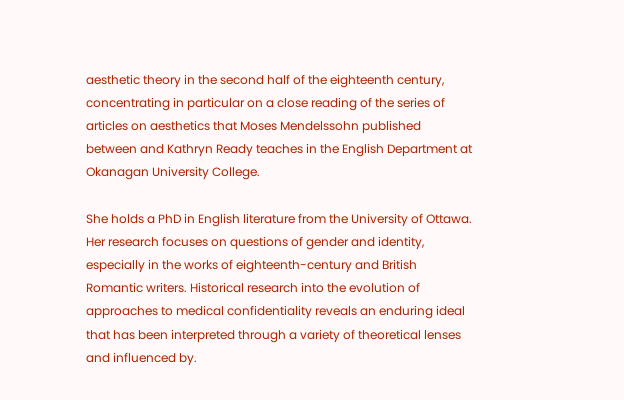aesthetic theory in the second half of the eighteenth century, concentrating in particular on a close reading of the series of articles on aesthetics that Moses Mendelssohn published between and Kathryn Ready teaches in the English Department at Okanagan University College.

She holds a PhD in English literature from the University of Ottawa. Her research focuses on questions of gender and identity, especially in the works of eighteenth-century and British Romantic writers. Historical research into the evolution of approaches to medical confidentiality reveals an enduring ideal that has been interpreted through a variety of theoretical lenses and influenced by.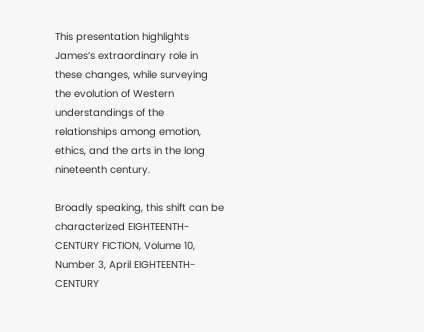This presentation highlights James’s extraordinary role in these changes, while surveying the evolution of Western understandings of the relationships among emotion, ethics, and the arts in the long nineteenth century.

Broadly speaking, this shift can be characterized EIGHTEENTH-CENTURY FICTION, Volume 10, Number 3, April EIGHTEENTH-CENTURY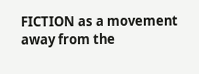FICTION as a movement away from the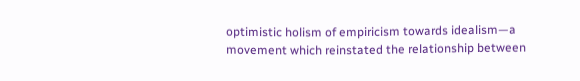optimistic holism of empiricism towards idealism—a movement which reinstated the relationship between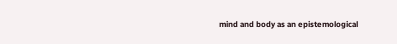mind and body as an epistemological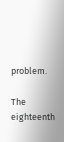problem.

The eighteenth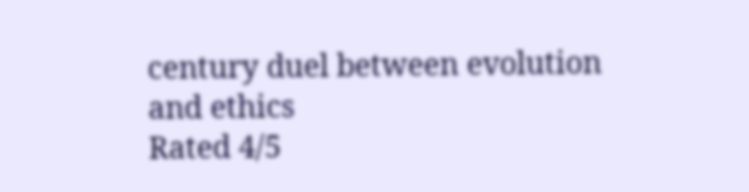century duel between evolution and ethics
Rated 4/5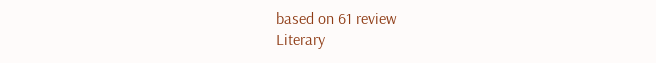based on 61 review
Literary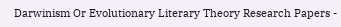Darwinism Or Evolutionary Literary Theory Research Papers -